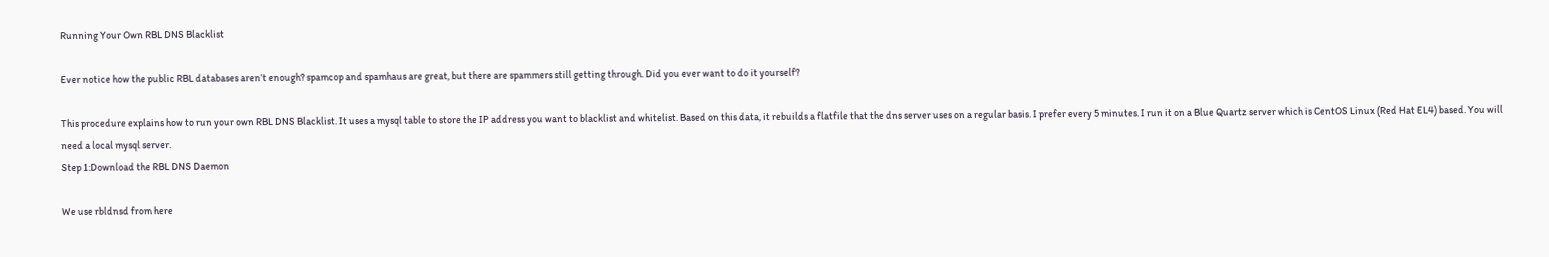Running Your Own RBL DNS Blacklist

Ever notice how the public RBL databases aren’t enough? spamcop and spamhaus are great, but there are spammers still getting through. Did you ever want to do it yourself?

This procedure explains how to run your own RBL DNS Blacklist. It uses a mysql table to store the IP address you want to blacklist and whitelist. Based on this data, it rebuilds a flatfile that the dns server uses on a regular basis. I prefer every 5 minutes. I run it on a Blue Quartz server which is CentOS Linux (Red Hat EL4) based. You will need a local mysql server.
Step 1:Download the RBL DNS Daemon

We use rbldnsd from here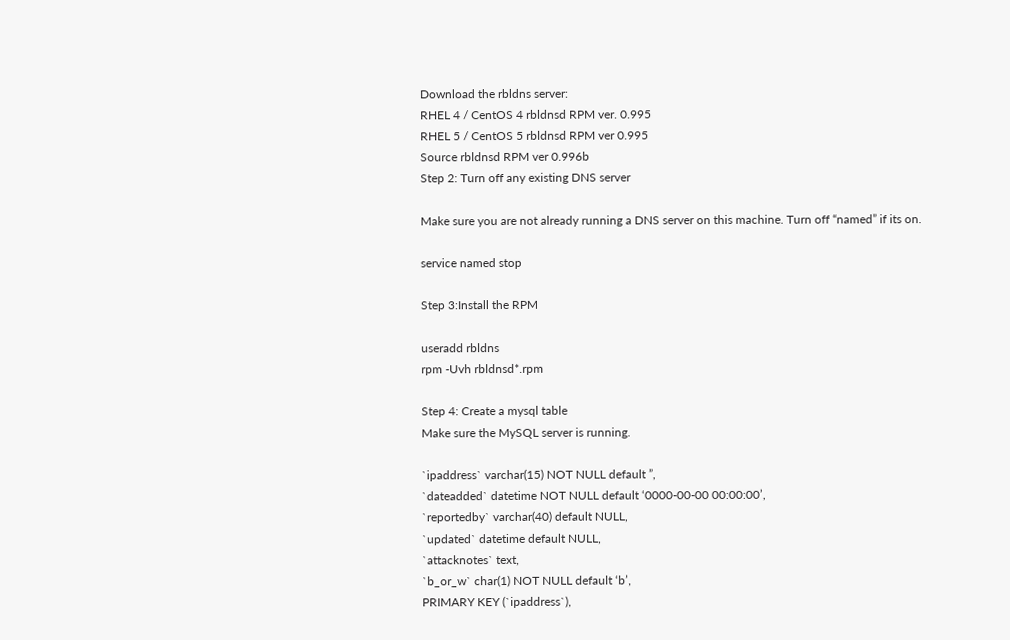Download the rbldns server:
RHEL 4 / CentOS 4 rbldnsd RPM ver. 0.995
RHEL 5 / CentOS 5 rbldnsd RPM ver 0.995
Source rbldnsd RPM ver 0.996b
Step 2: Turn off any existing DNS server

Make sure you are not already running a DNS server on this machine. Turn off “named” if its on.

service named stop

Step 3:Install the RPM

useradd rbldns
rpm -Uvh rbldnsd*.rpm

Step 4: Create a mysql table
Make sure the MySQL server is running.

`ipaddress` varchar(15) NOT NULL default ”,
`dateadded` datetime NOT NULL default ‘0000-00-00 00:00:00’,
`reportedby` varchar(40) default NULL,
`updated` datetime default NULL,
`attacknotes` text,
`b_or_w` char(1) NOT NULL default ‘b’,
PRIMARY KEY (`ipaddress`),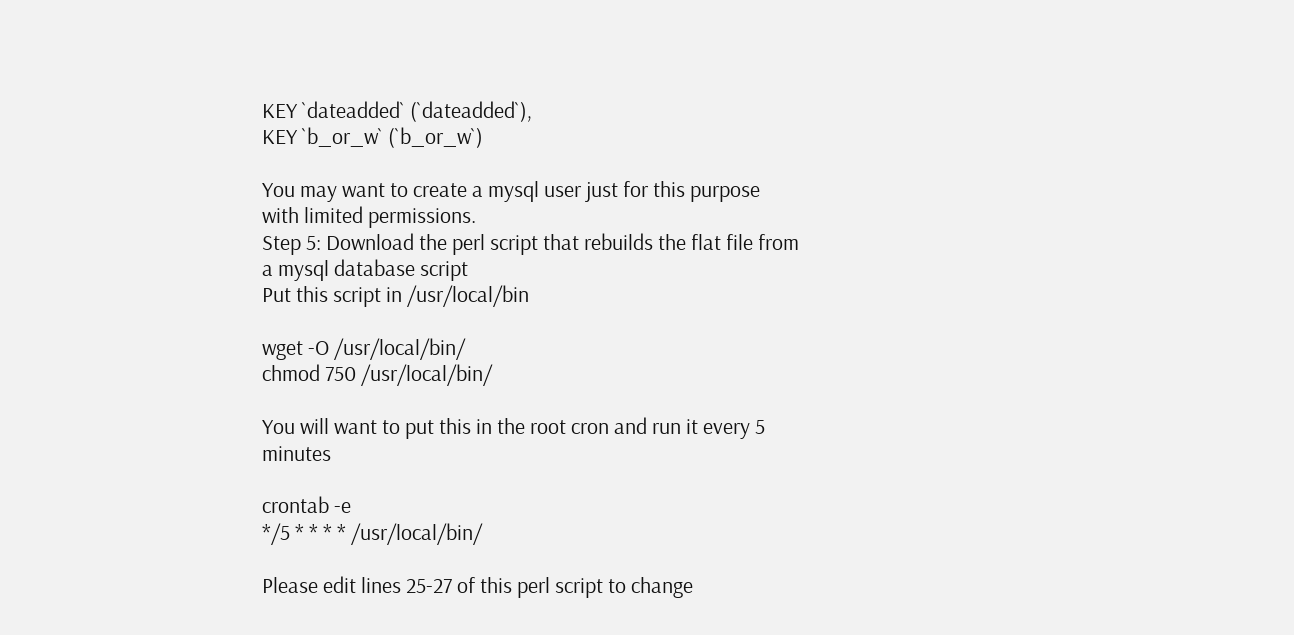KEY `dateadded` (`dateadded`),
KEY `b_or_w` (`b_or_w`)

You may want to create a mysql user just for this purpose with limited permissions.
Step 5: Download the perl script that rebuilds the flat file from a mysql database script
Put this script in /usr/local/bin

wget -O /usr/local/bin/
chmod 750 /usr/local/bin/

You will want to put this in the root cron and run it every 5 minutes

crontab -e
*/5 * * * * /usr/local/bin/

Please edit lines 25-27 of this perl script to change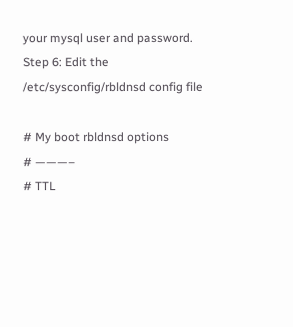your mysql user and password.
Step 6: Edit the /etc/sysconfig/rbldnsd config file

# My boot rbldnsd options
# ———–
# TTL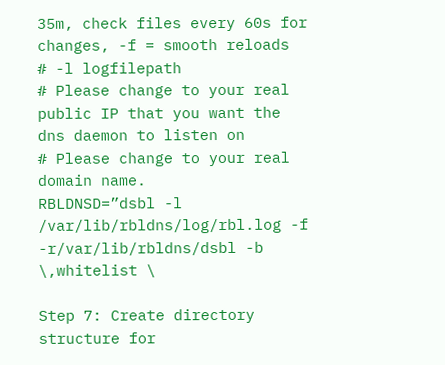35m, check files every 60s for changes, -f = smooth reloads
# -l logfilepath
# Please change to your real public IP that you want the dns daemon to listen on
# Please change to your real domain name.
RBLDNSD=”dsbl -l /var/lib/rbldns/log/rbl.log -f -r/var/lib/rbldns/dsbl -b \,whitelist \

Step 7: Create directory structure for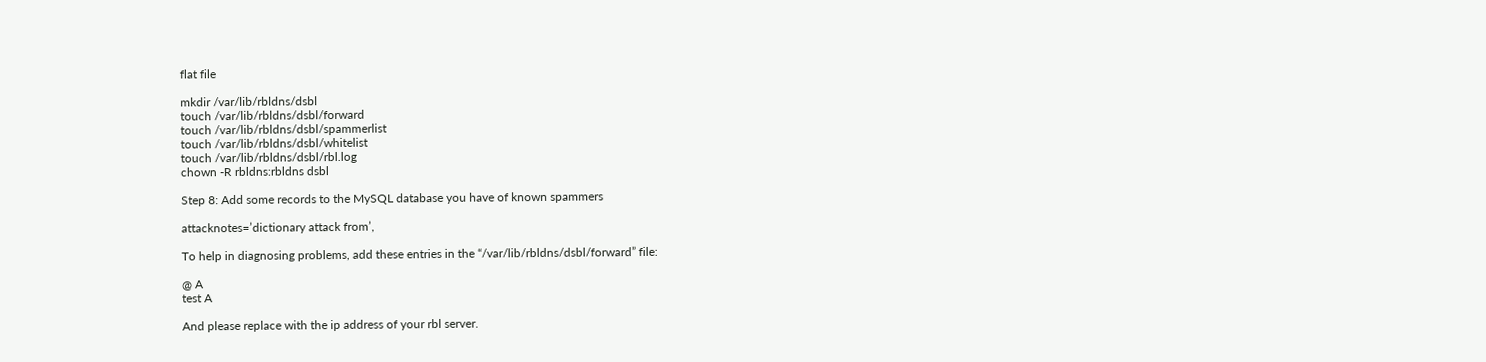flat file

mkdir /var/lib/rbldns/dsbl
touch /var/lib/rbldns/dsbl/forward
touch /var/lib/rbldns/dsbl/spammerlist
touch /var/lib/rbldns/dsbl/whitelist
touch /var/lib/rbldns/dsbl/rbl.log
chown -R rbldns:rbldns dsbl

Step 8: Add some records to the MySQL database you have of known spammers

attacknotes=’dictionary attack from’,

To help in diagnosing problems, add these entries in the “/var/lib/rbldns/dsbl/forward” file:

@ A
test A

And please replace with the ip address of your rbl server.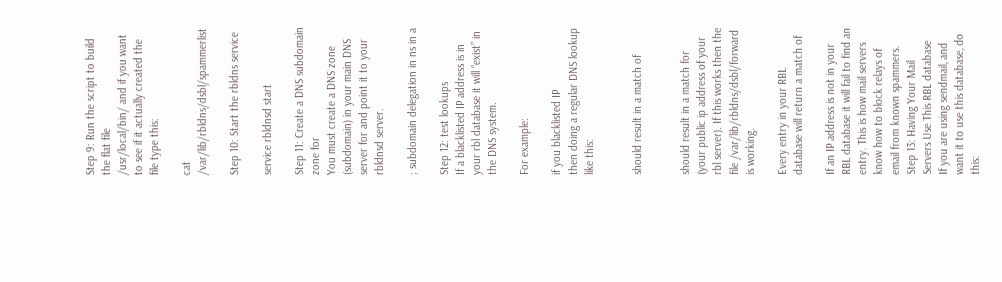Step 9: Run the script to build the flat file
/usr/local/bin/ and if you want to see if it actually created the file type this:

cat /var/lib/rbldns/dsbl/spammerlist

Step 10: Start the rbldns service

service rbldnsd start

Step 11: Create a DNS subdomain zone for
You must create a DNS zone (subdomain) in your main DNS server for and point it to your rbldnsd server.

; subdomain delegation in ns in a

Step 12: test lookups
If a blacklisted IP address is in your rbl database it will “exist” in the DNS system.

For example:

if you blacklisted IP
then doing a regular DNS lookup like this:


should result in a match of


should result in a match for (your public ip address of your rbl server). If this works then the file /var/lib/rbldns/dsbl/forward is working.

Every entry in your RBL database will return a match of

If an IP address is not in your RBL database it will fail to find an entry. This is how mail servers know how to block relays of email from known spammers.
Step 13: Having Your Mail Servers Use This RBL database
If you are using sendmail, and want it to use this database, do this: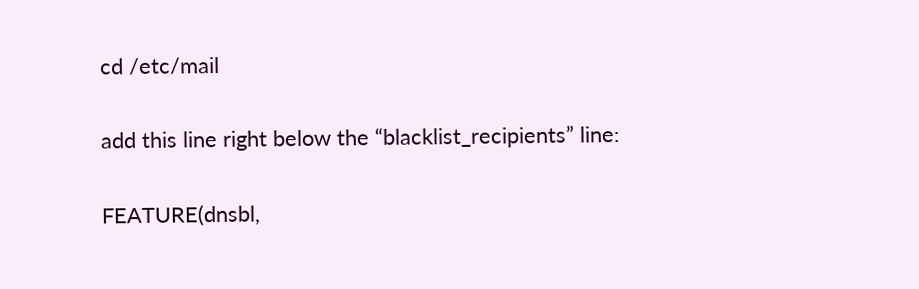cd /etc/mail

add this line right below the “blacklist_recipients” line:

FEATURE(dnsbl,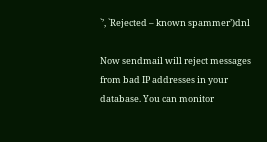`’, `Rejected – known spammer’)dnl

Now sendmail will reject messages from bad IP addresses in your database. You can monitor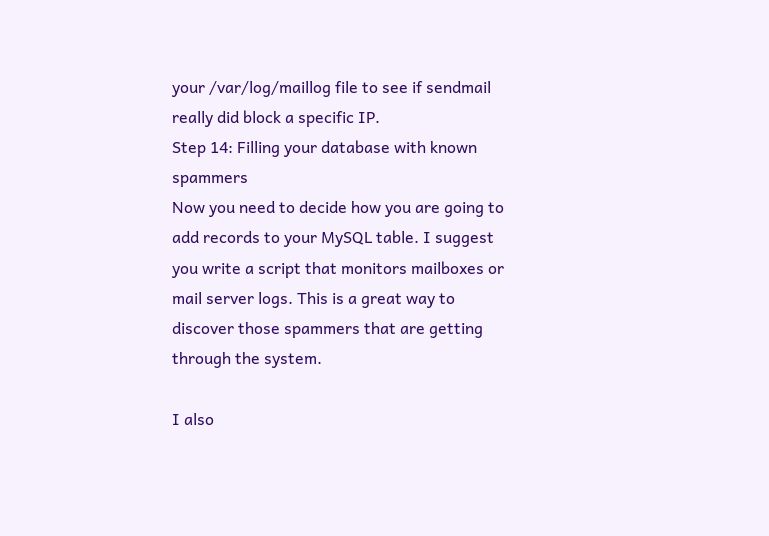your /var/log/maillog file to see if sendmail really did block a specific IP.
Step 14: Filling your database with known spammers
Now you need to decide how you are going to add records to your MySQL table. I suggest you write a script that monitors mailboxes or mail server logs. This is a great way to discover those spammers that are getting through the system.

I also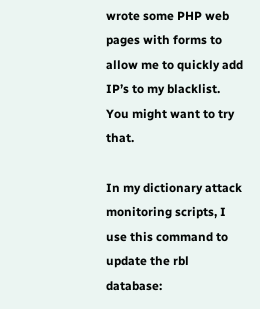wrote some PHP web pages with forms to allow me to quickly add IP’s to my blacklist. You might want to try that.

In my dictionary attack monitoring scripts, I use this command to update the rbl database: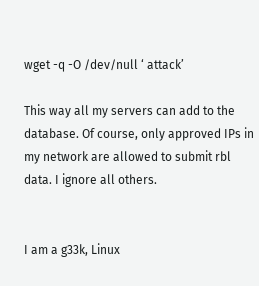wget -q -O /dev/null ‘ attack’

This way all my servers can add to the database. Of course, only approved IPs in my network are allowed to submit rbl data. I ignore all others.


I am a g33k, Linux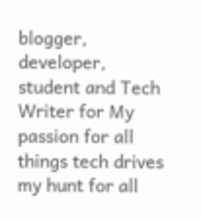blogger, developer, student and Tech Writer for My passion for all things tech drives my hunt for all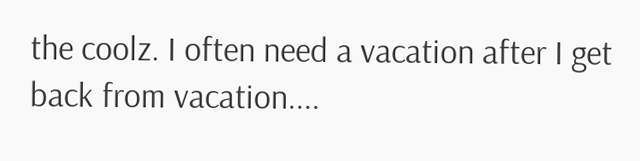the coolz. I often need a vacation after I get back from vacation....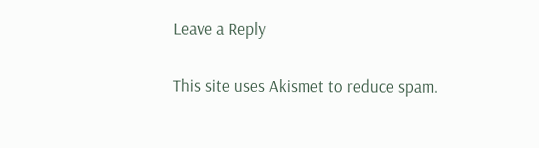Leave a Reply

This site uses Akismet to reduce spam.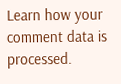Learn how your comment data is processed.